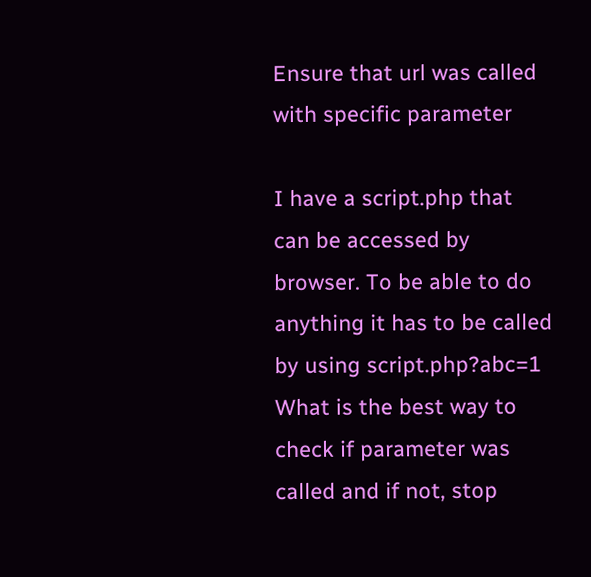Ensure that url was called with specific parameter

I have a script.php that can be accessed by browser. To be able to do anything it has to be called by using script.php?abc=1
What is the best way to check if parameter was called and if not, stop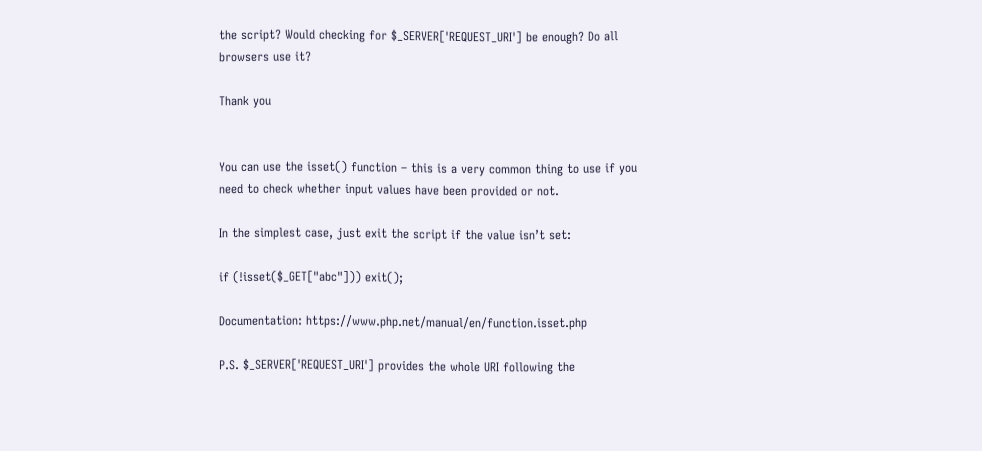the script? Would checking for $_SERVER['REQUEST_URI'] be enough? Do all browsers use it?

Thank you


You can use the isset() function – this is a very common thing to use if you need to check whether input values have been provided or not.

In the simplest case, just exit the script if the value isn’t set:

if (!isset($_GET["abc"])) exit();

Documentation: https://www.php.net/manual/en/function.isset.php

P.S. $_SERVER['REQUEST_URI'] provides the whole URI following the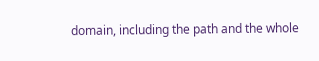domain, including the path and the whole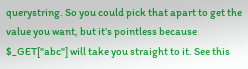querystring. So you could pick that apart to get the value you want, but it’s pointless because $_GET["abc"] will take you straight to it. See this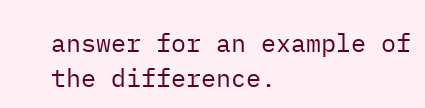answer for an example of the difference.